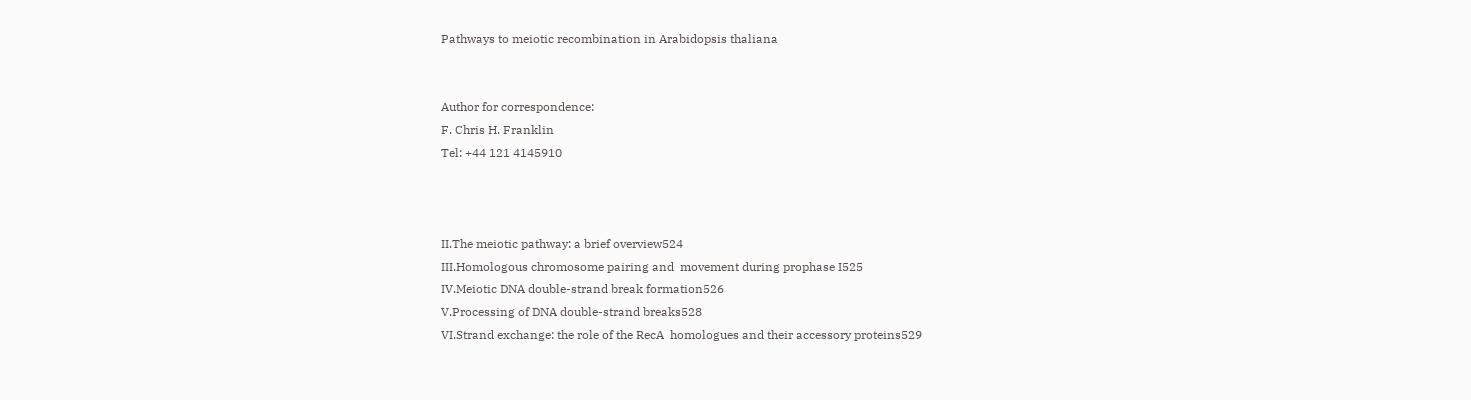Pathways to meiotic recombination in Arabidopsis thaliana


Author for correspondence:
F. Chris H. Franklin
Tel: +44 121 4145910



II.The meiotic pathway: a brief overview524
III.Homologous chromosome pairing and  movement during prophase I525
IV.Meiotic DNA double-strand break formation526
V.Processing of DNA double-strand breaks528
VI.Strand exchange: the role of the RecA  homologues and their accessory proteins529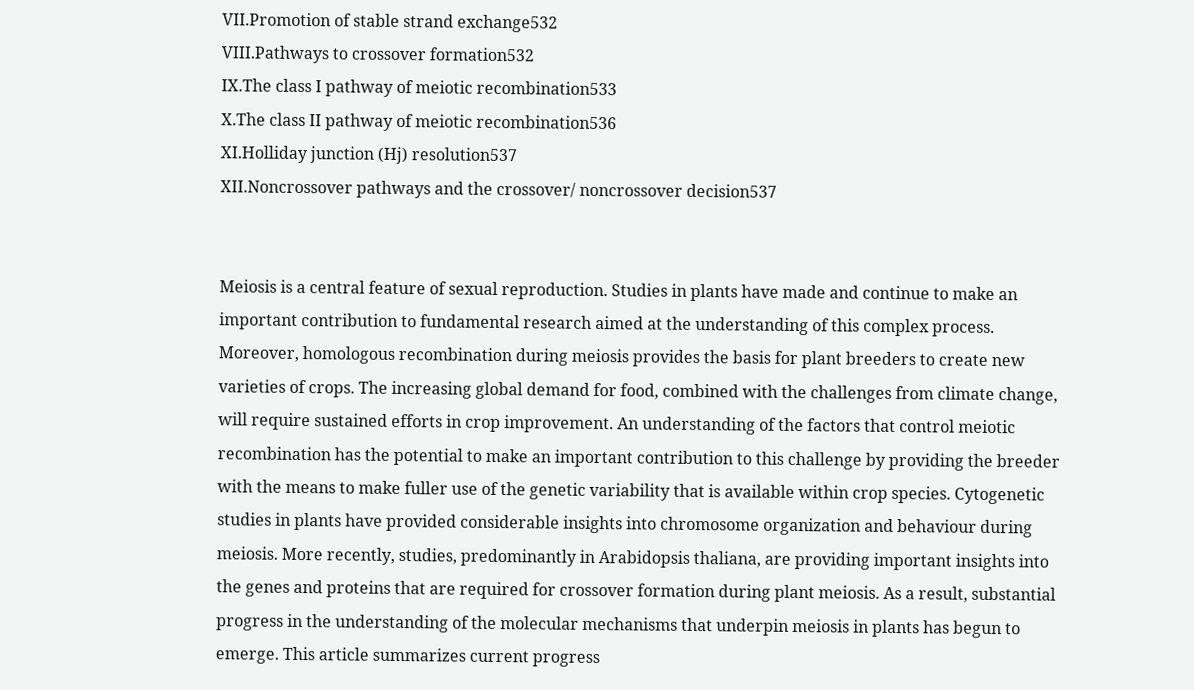VII.Promotion of stable strand exchange532
VIII.Pathways to crossover formation532
IX.The class I pathway of meiotic recombination533
X.The class II pathway of meiotic recombination536
XI.Holliday junction (Hj) resolution537
XII.Noncrossover pathways and the crossover/ noncrossover decision537


Meiosis is a central feature of sexual reproduction. Studies in plants have made and continue to make an important contribution to fundamental research aimed at the understanding of this complex process. Moreover, homologous recombination during meiosis provides the basis for plant breeders to create new varieties of crops. The increasing global demand for food, combined with the challenges from climate change, will require sustained efforts in crop improvement. An understanding of the factors that control meiotic recombination has the potential to make an important contribution to this challenge by providing the breeder with the means to make fuller use of the genetic variability that is available within crop species. Cytogenetic studies in plants have provided considerable insights into chromosome organization and behaviour during meiosis. More recently, studies, predominantly in Arabidopsis thaliana, are providing important insights into the genes and proteins that are required for crossover formation during plant meiosis. As a result, substantial progress in the understanding of the molecular mechanisms that underpin meiosis in plants has begun to emerge. This article summarizes current progress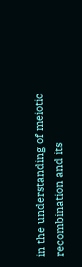in the understanding of meiotic recombination and its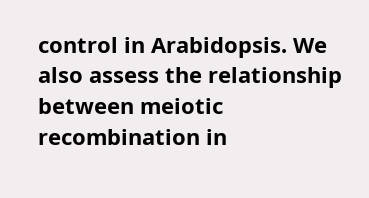control in Arabidopsis. We also assess the relationship between meiotic recombination in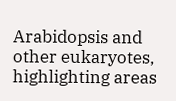Arabidopsis and other eukaryotes, highlighting areas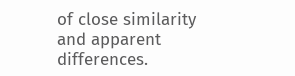of close similarity and apparent differences.